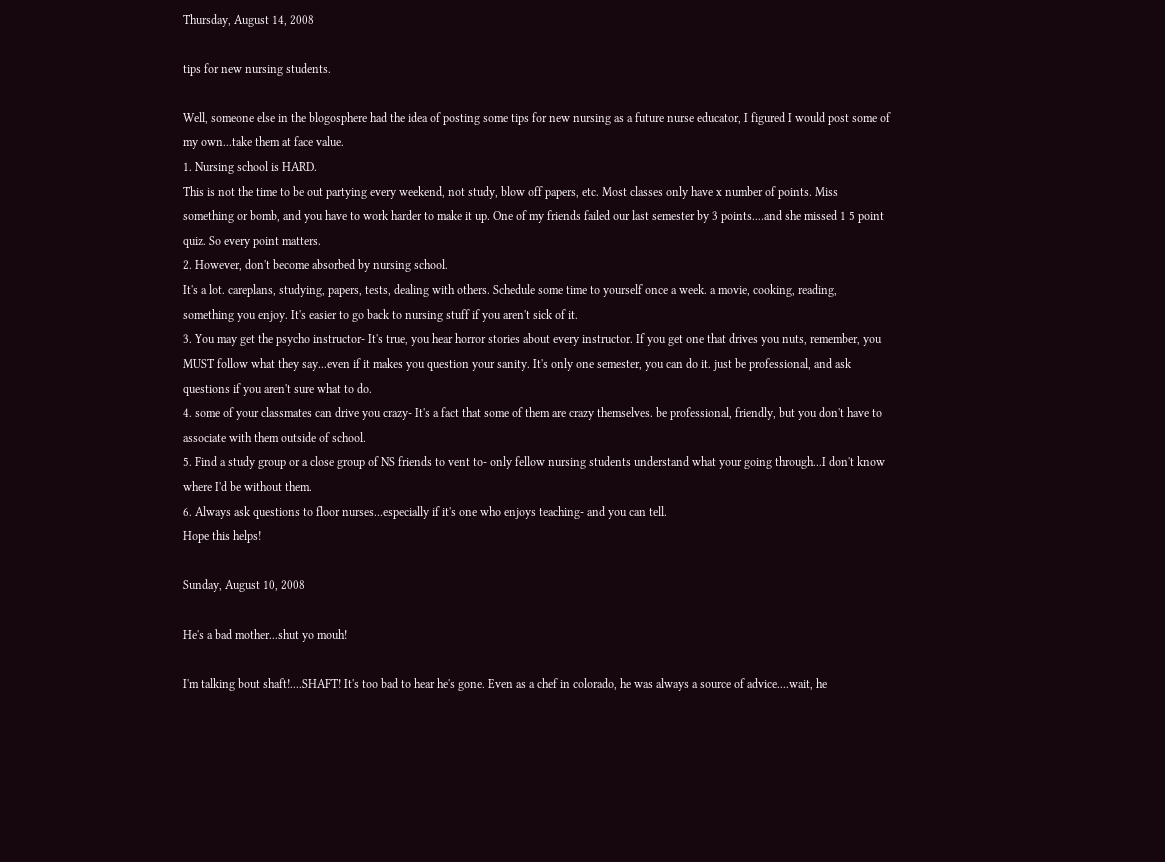Thursday, August 14, 2008

tips for new nursing students.

Well, someone else in the blogosphere had the idea of posting some tips for new nursing as a future nurse educator, I figured I would post some of my own...take them at face value.
1. Nursing school is HARD.
This is not the time to be out partying every weekend, not study, blow off papers, etc. Most classes only have x number of points. Miss something or bomb, and you have to work harder to make it up. One of my friends failed our last semester by 3 points....and she missed 1 5 point quiz. So every point matters.
2. However, don't become absorbed by nursing school.
It's a lot. careplans, studying, papers, tests, dealing with others. Schedule some time to yourself once a week. a movie, cooking, reading, something you enjoy. It's easier to go back to nursing stuff if you aren't sick of it.
3. You may get the psycho instructor- It's true, you hear horror stories about every instructor. If you get one that drives you nuts, remember, you MUST follow what they say...even if it makes you question your sanity. It's only one semester, you can do it. just be professional, and ask questions if you aren't sure what to do.
4. some of your classmates can drive you crazy- It's a fact that some of them are crazy themselves. be professional, friendly, but you don't have to associate with them outside of school.
5. Find a study group or a close group of NS friends to vent to- only fellow nursing students understand what your going through...I don't know where I'd be without them.
6. Always ask questions to floor nurses...especially if it's one who enjoys teaching- and you can tell.
Hope this helps!

Sunday, August 10, 2008

He's a bad mother...shut yo mouh!

I'm talking bout shaft!....SHAFT! It's too bad to hear he's gone. Even as a chef in colorado, he was always a source of advice....wait, he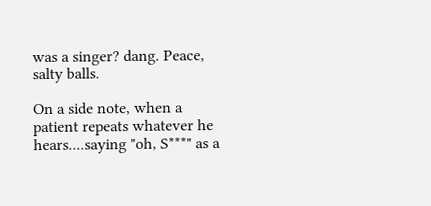was a singer? dang. Peace, salty balls.

On a side note, when a patient repeats whatever he hears....saying "oh, S***" as a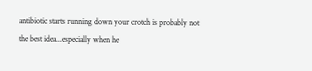antibiotic starts running down your crotch is probably not the best idea...especially when he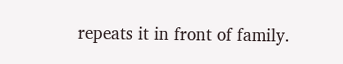repeats it in front of family.